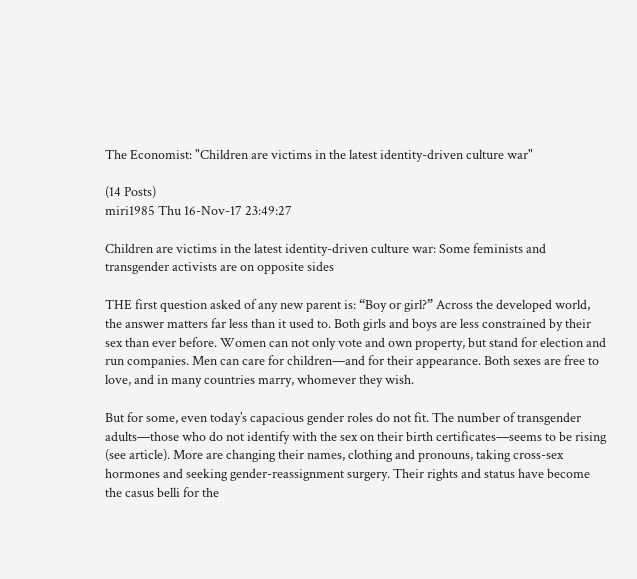The Economist: "Children are victims in the latest identity-driven culture war"

(14 Posts)
miri1985 Thu 16-Nov-17 23:49:27

Children are victims in the latest identity-driven culture war: Some feminists and transgender activists are on opposite sides

THE first question asked of any new parent is: “Boy or girl?” Across the developed world, the answer matters far less than it used to. Both girls and boys are less constrained by their sex than ever before. Women can not only vote and own property, but stand for election and run companies. Men can care for children—and for their appearance. Both sexes are free to love, and in many countries marry, whomever they wish.

But for some, even today’s capacious gender roles do not fit. The number of transgender adults—those who do not identify with the sex on their birth certificates—seems to be rising (see article). More are changing their names, clothing and pronouns, taking cross-sex hormones and seeking gender-reassignment surgery. Their rights and status have become the casus belli for the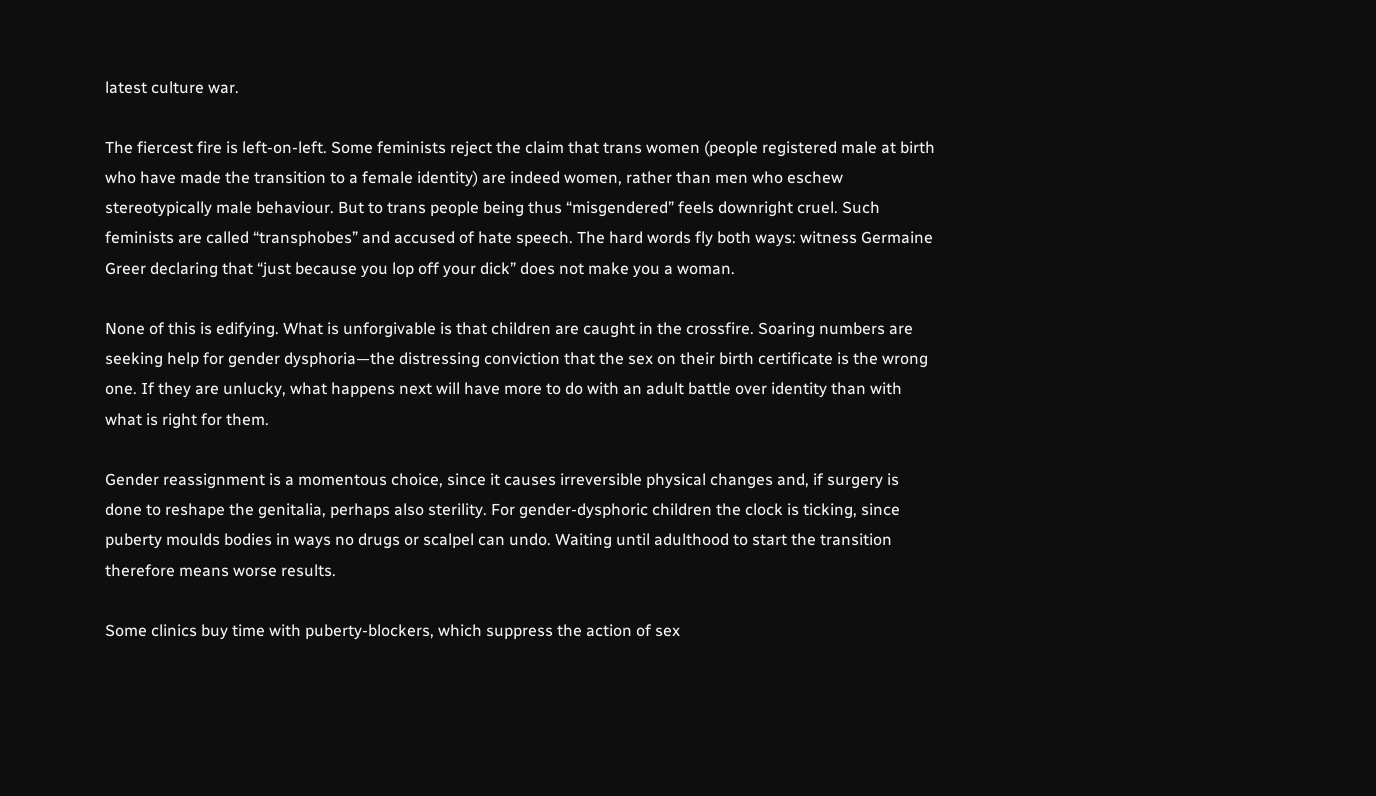latest culture war.

The fiercest fire is left-on-left. Some feminists reject the claim that trans women (people registered male at birth who have made the transition to a female identity) are indeed women, rather than men who eschew stereotypically male behaviour. But to trans people being thus “misgendered” feels downright cruel. Such feminists are called “transphobes” and accused of hate speech. The hard words fly both ways: witness Germaine Greer declaring that “just because you lop off your dick” does not make you a woman.

None of this is edifying. What is unforgivable is that children are caught in the crossfire. Soaring numbers are seeking help for gender dysphoria—the distressing conviction that the sex on their birth certificate is the wrong one. If they are unlucky, what happens next will have more to do with an adult battle over identity than with what is right for them.

Gender reassignment is a momentous choice, since it causes irreversible physical changes and, if surgery is done to reshape the genitalia, perhaps also sterility. For gender-dysphoric children the clock is ticking, since puberty moulds bodies in ways no drugs or scalpel can undo. Waiting until adulthood to start the transition therefore means worse results.

Some clinics buy time with puberty-blockers, which suppress the action of sex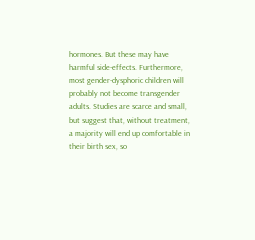hormones. But these may have harmful side-effects. Furthermore, most gender-dysphoric children will probably not become transgender adults. Studies are scarce and small, but suggest that, without treatment, a majority will end up comfortable in their birth sex, so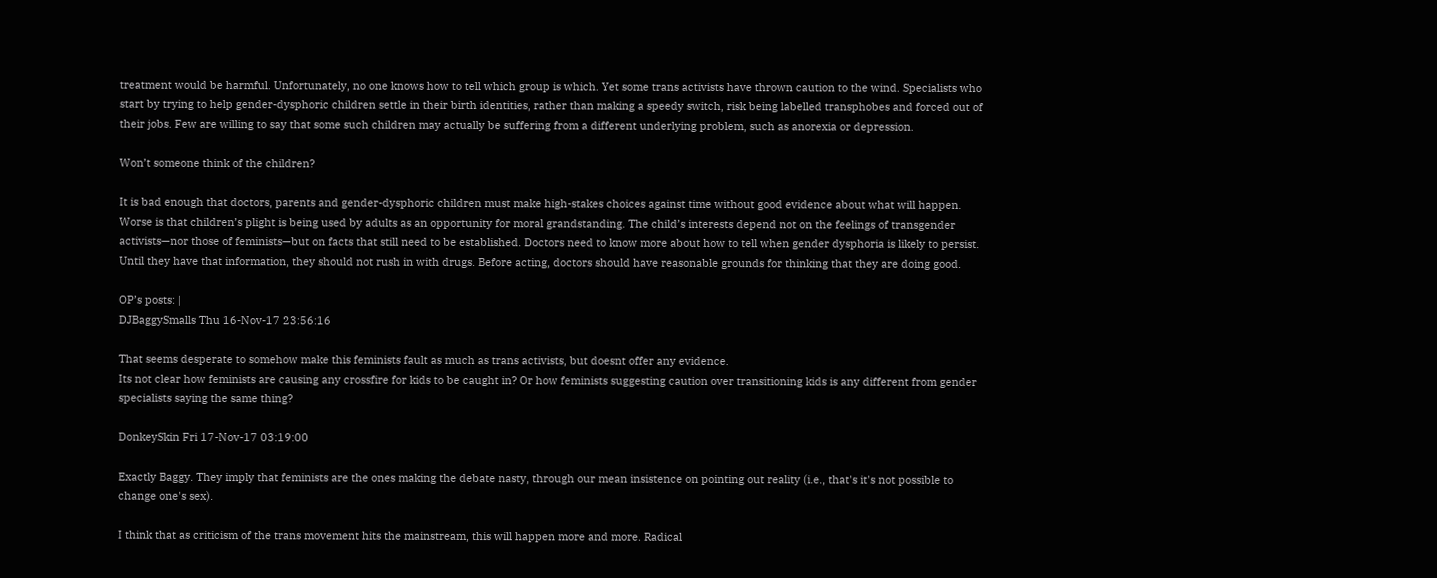treatment would be harmful. Unfortunately, no one knows how to tell which group is which. Yet some trans activists have thrown caution to the wind. Specialists who start by trying to help gender-dysphoric children settle in their birth identities, rather than making a speedy switch, risk being labelled transphobes and forced out of their jobs. Few are willing to say that some such children may actually be suffering from a different underlying problem, such as anorexia or depression.

Won’t someone think of the children?

It is bad enough that doctors, parents and gender-dysphoric children must make high-stakes choices against time without good evidence about what will happen. Worse is that children’s plight is being used by adults as an opportunity for moral grandstanding. The child’s interests depend not on the feelings of transgender activists—nor those of feminists—but on facts that still need to be established. Doctors need to know more about how to tell when gender dysphoria is likely to persist. Until they have that information, they should not rush in with drugs. Before acting, doctors should have reasonable grounds for thinking that they are doing good.

OP’s posts: |
DJBaggySmalls Thu 16-Nov-17 23:56:16

That seems desperate to somehow make this feminists fault as much as trans activists, but doesnt offer any evidence.
Its not clear how feminists are causing any crossfire for kids to be caught in? Or how feminists suggesting caution over transitioning kids is any different from gender specialists saying the same thing?

DonkeySkin Fri 17-Nov-17 03:19:00

Exactly Baggy. They imply that feminists are the ones making the debate nasty, through our mean insistence on pointing out reality (i.e., that's it's not possible to change one's sex).

I think that as criticism of the trans movement hits the mainstream, this will happen more and more. Radical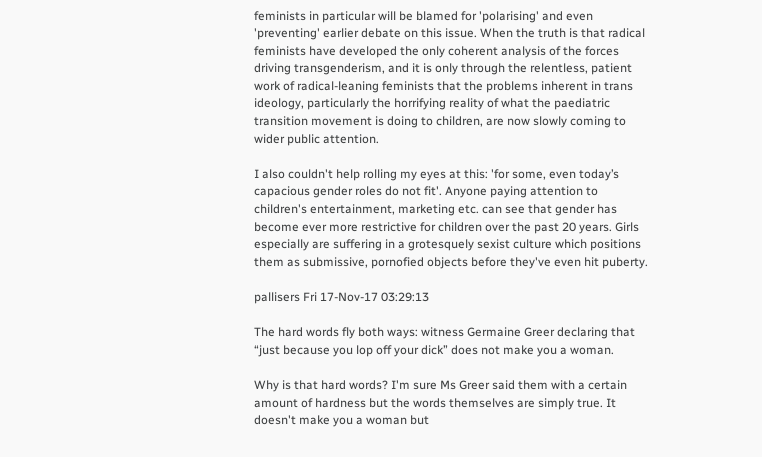feminists in particular will be blamed for 'polarising' and even 'preventing' earlier debate on this issue. When the truth is that radical feminists have developed the only coherent analysis of the forces driving transgenderism, and it is only through the relentless, patient work of radical-leaning feminists that the problems inherent in trans ideology, particularly the horrifying reality of what the paediatric transition movement is doing to children, are now slowly coming to wider public attention.

I also couldn't help rolling my eyes at this: 'for some, even today’s capacious gender roles do not fit'. Anyone paying attention to children's entertainment, marketing etc. can see that gender has become ever more restrictive for children over the past 20 years. Girls especially are suffering in a grotesquely sexist culture which positions them as submissive, pornofied objects before they've even hit puberty.

pallisers Fri 17-Nov-17 03:29:13

The hard words fly both ways: witness Germaine Greer declaring that “just because you lop off your dick” does not make you a woman.

Why is that hard words? I'm sure Ms Greer said them with a certain amount of hardness but the words themselves are simply true. It doesn't make you a woman but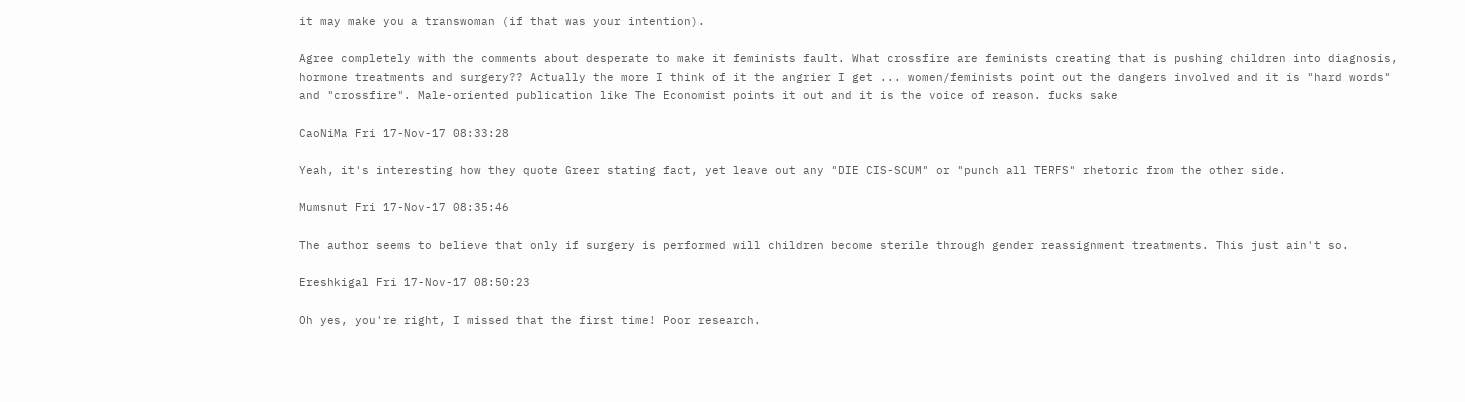it may make you a transwoman (if that was your intention).

Agree completely with the comments about desperate to make it feminists fault. What crossfire are feminists creating that is pushing children into diagnosis, hormone treatments and surgery?? Actually the more I think of it the angrier I get ... women/feminists point out the dangers involved and it is "hard words" and "crossfire". Male-oriented publication like The Economist points it out and it is the voice of reason. fucks sake

CaoNiMa Fri 17-Nov-17 08:33:28

Yeah, it's interesting how they quote Greer stating fact, yet leave out any "DIE CIS-SCUM" or "punch all TERFS" rhetoric from the other side.

Mumsnut Fri 17-Nov-17 08:35:46

The author seems to believe that only if surgery is performed will children become sterile through gender reassignment treatments. This just ain't so.

Ereshkigal Fri 17-Nov-17 08:50:23

Oh yes, you're right, I missed that the first time! Poor research.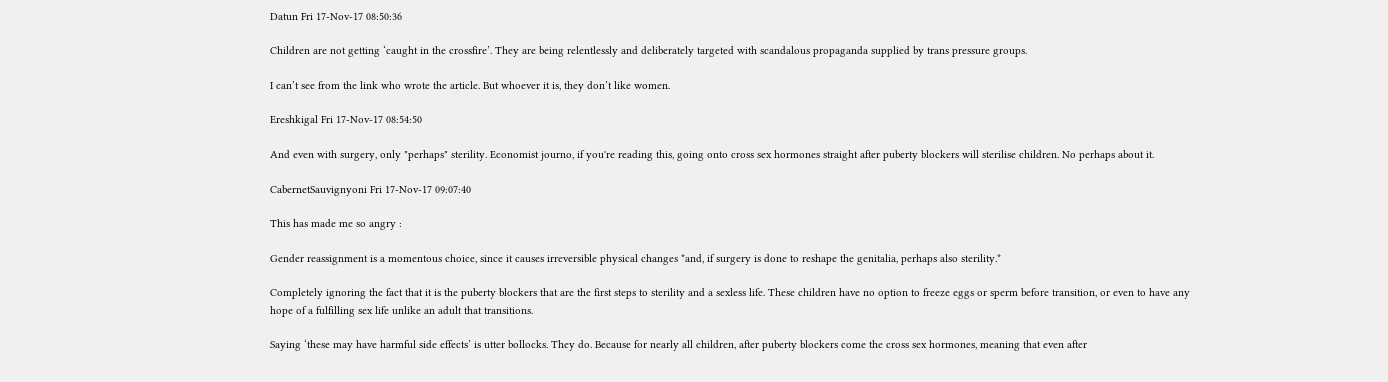Datun Fri 17-Nov-17 08:50:36

Children are not getting ‘caught in the crossfire’. They are being relentlessly and deliberately targeted with scandalous propaganda supplied by trans pressure groups.

I can’t see from the link who wrote the article. But whoever it is, they don’t like women.

Ereshkigal Fri 17-Nov-17 08:54:50

And even with surgery, only "perhaps" sterility. Economist journo, if you're reading this, going onto cross sex hormones straight after puberty blockers will sterilise children. No perhaps about it.

CabernetSauvignyoni Fri 17-Nov-17 09:07:40

This has made me so angry :

Gender reassignment is a momentous choice, since it causes irreversible physical changes *and, if surgery is done to reshape the genitalia, perhaps also sterility.*

Completely ignoring the fact that it is the puberty blockers that are the first steps to sterility and a sexless life. These children have no option to freeze eggs or sperm before transition, or even to have any hope of a fulfilling sex life unlike an adult that transitions.

Saying ‘these may have harmful side effects’ is utter bollocks. They do. Because for nearly all children, after puberty blockers come the cross sex hormones, meaning that even after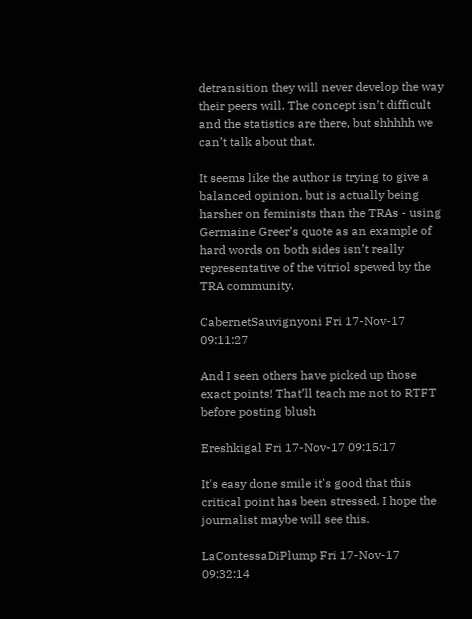detransition they will never develop the way their peers will. The concept isn’t difficult and the statistics are there, but shhhhh we can’t talk about that.

It seems like the author is trying to give a balanced opinion, but is actually being harsher on feminists than the TRAs - using Germaine Greer’s quote as an example of hard words on both sides isn’t really representative of the vitriol spewed by the TRA community.

CabernetSauvignyoni Fri 17-Nov-17 09:11:27

And I seen others have picked up those exact points! That’ll teach me not to RTFT before posting blush

Ereshkigal Fri 17-Nov-17 09:15:17

It's easy done smile it's good that this critical point has been stressed. I hope the journalist maybe will see this.

LaContessaDiPlump Fri 17-Nov-17 09:32:14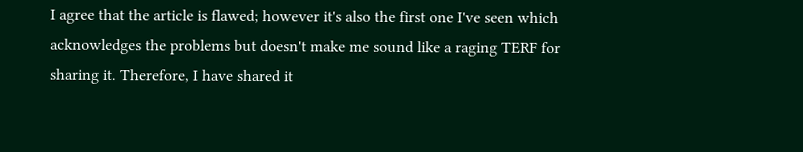I agree that the article is flawed; however it's also the first one I've seen which acknowledges the problems but doesn't make me sound like a raging TERF for sharing it. Therefore, I have shared it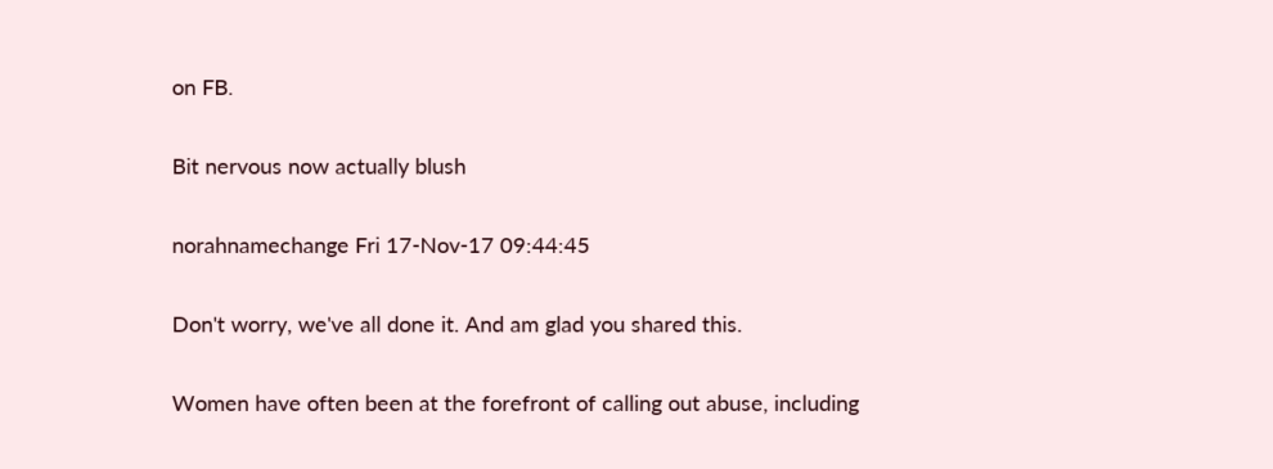on FB.

Bit nervous now actually blush

norahnamechange Fri 17-Nov-17 09:44:45

Don't worry, we've all done it. And am glad you shared this.

Women have often been at the forefront of calling out abuse, including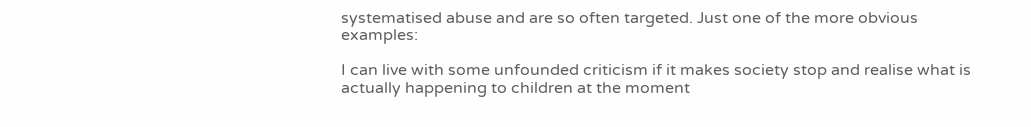systematised abuse and are so often targeted. Just one of the more obvious examples:

I can live with some unfounded criticism if it makes society stop and realise what is actually happening to children at the moment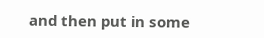and then put in some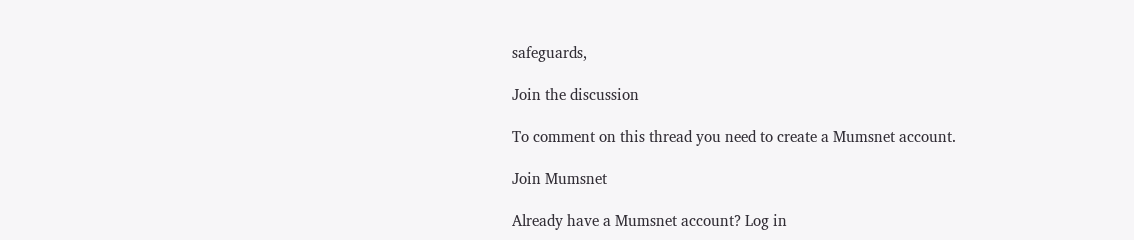safeguards,

Join the discussion

To comment on this thread you need to create a Mumsnet account.

Join Mumsnet

Already have a Mumsnet account? Log in